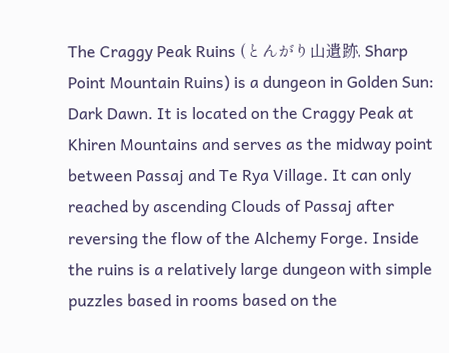The Craggy Peak Ruins (とんがり山遺跡, Sharp Point Mountain Ruins) is a dungeon in Golden Sun: Dark Dawn. It is located on the Craggy Peak at Khiren Mountains and serves as the midway point between Passaj and Te Rya Village. It can only reached by ascending Clouds of Passaj after reversing the flow of the Alchemy Forge. Inside the ruins is a relatively large dungeon with simple puzzles based in rooms based on the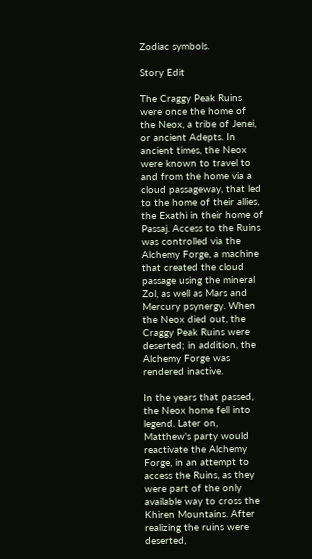Zodiac symbols.

Story Edit

The Craggy Peak Ruins were once the home of the Neox, a tribe of Jenei, or ancient Adepts. In ancient times, the Neox were known to travel to and from the home via a cloud passageway, that led to the home of their allies, the Exathi in their home of Passaj. Access to the Ruins was controlled via the Alchemy Forge, a machine that created the cloud passage using the mineral Zol, as well as Mars and Mercury psynergy. When the Neox died out, the Craggy Peak Ruins were deserted; in addition, the Alchemy Forge was rendered inactive.

In the years that passed, the Neox home fell into legend. Later on, Matthew's party would reactivate the Alchemy Forge, in an attempt to access the Ruins, as they were part of the only available way to cross the Khiren Mountains. After realizing the ruins were deserted,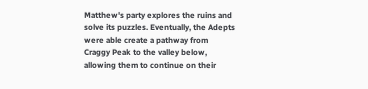Matthew's party explores the ruins and solve its puzzles. Eventually, the Adepts were able create a pathway from Craggy Peak to the valley below, allowing them to continue on their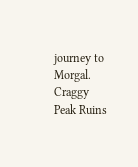journey to Morgal.
Craggy Peak Ruins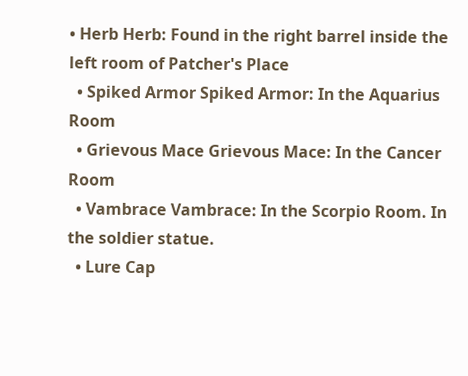• Herb Herb: Found in the right barrel inside the left room of Patcher's Place
  • Spiked Armor Spiked Armor: In the Aquarius Room
  • Grievous Mace Grievous Mace: In the Cancer Room
  • Vambrace Vambrace: In the Scorpio Room. In the soldier statue.
  • Lure Cap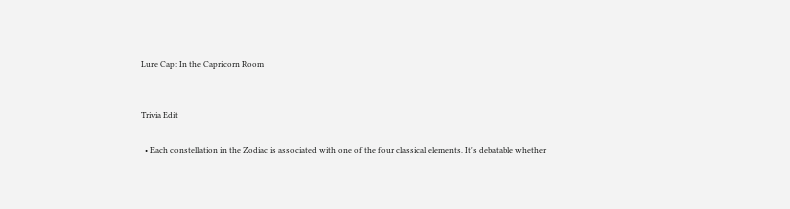Lure Cap: In the Capricorn Room


Trivia Edit

  • Each constellation in the Zodiac is associated with one of the four classical elements. It's debatable whether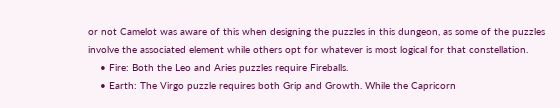or not Camelot was aware of this when designing the puzzles in this dungeon, as some of the puzzles involve the associated element while others opt for whatever is most logical for that constellation.
    • Fire: Both the Leo and Aries puzzles require Fireballs.
    • Earth: The Virgo puzzle requires both Grip and Growth. While the Capricorn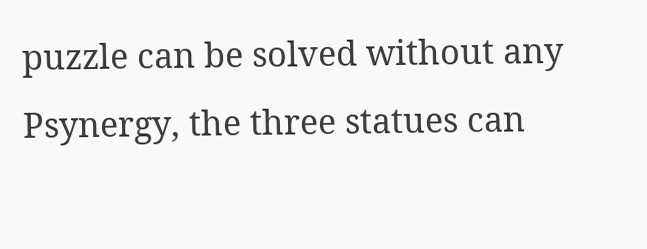puzzle can be solved without any Psynergy, the three statues can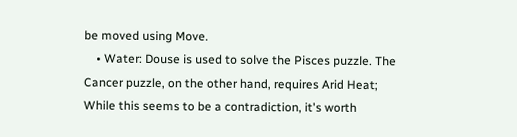be moved using Move.
    • Water: Douse is used to solve the Pisces puzzle. The Cancer puzzle, on the other hand, requires Arid Heat; While this seems to be a contradiction, it's worth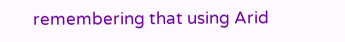remembering that using Arid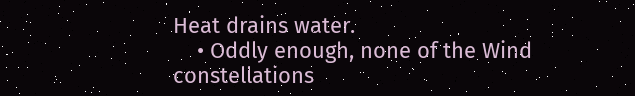Heat drains water.
    • Oddly enough, none of the Wind constellations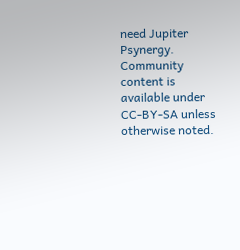need Jupiter Psynergy.
Community content is available under CC-BY-SA unless otherwise noted.